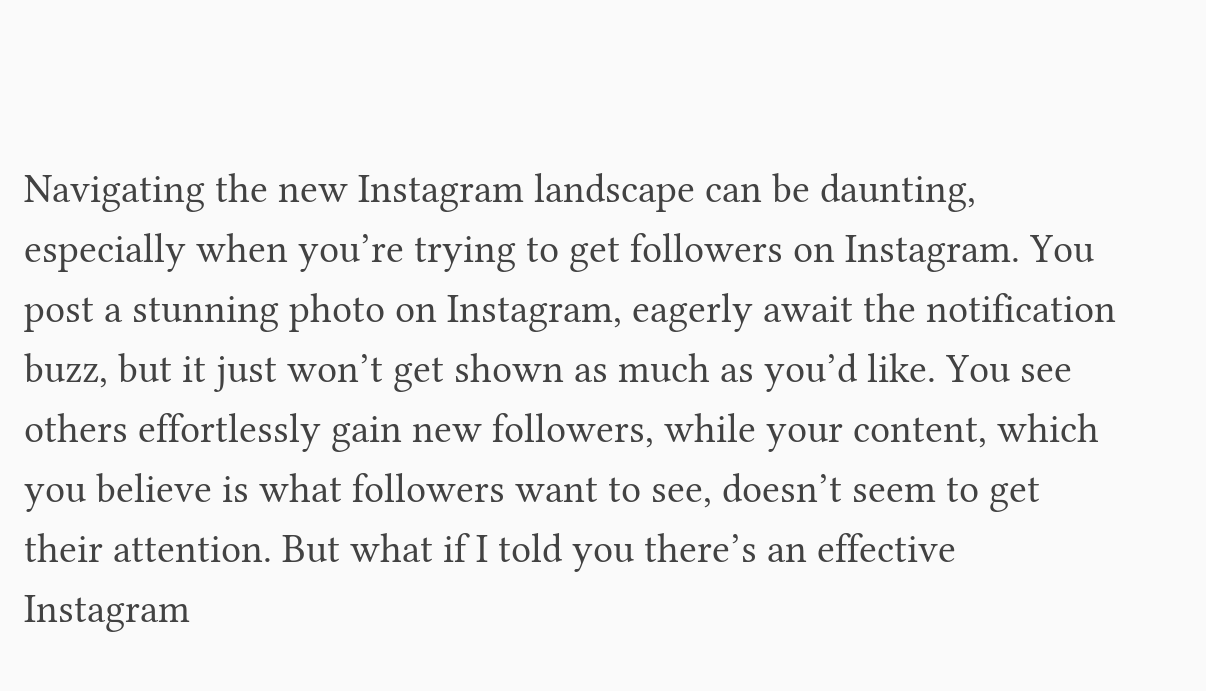Navigating the new Instagram landscape can be daunting, especially when you’re trying to get followers on Instagram. You post a stunning photo on Instagram, eagerly await the notification buzz, but it just won’t get shown as much as you’d like. You see others effortlessly gain new followers, while your content, which you believe is what followers want to see, doesn’t seem to get their attention. But what if I told you there’s an effective Instagram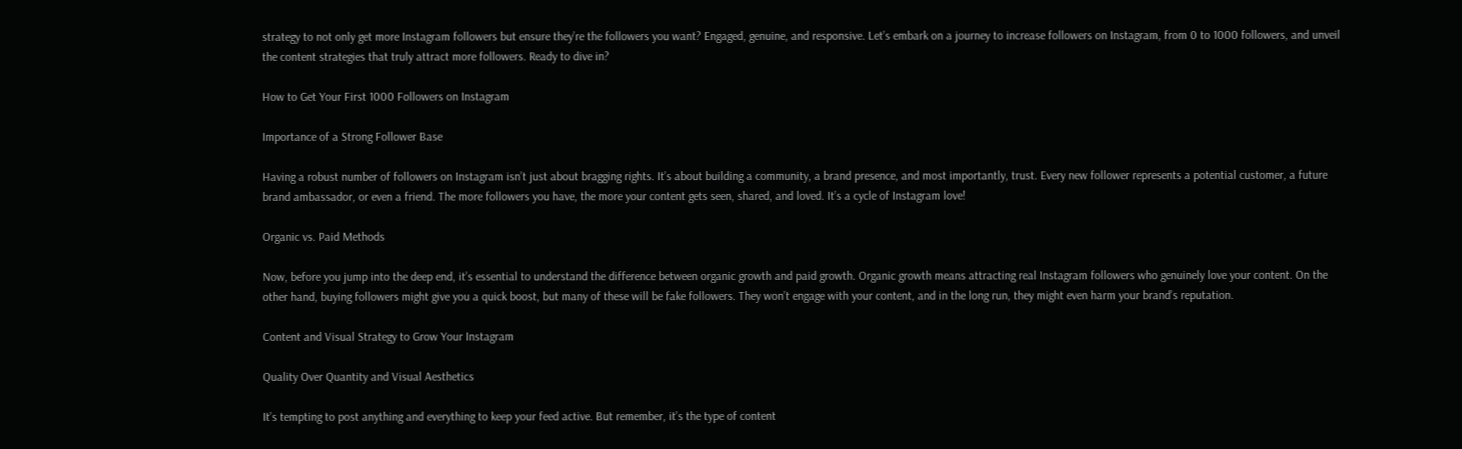strategy to not only get more Instagram followers but ensure they’re the followers you want? Engaged, genuine, and responsive. Let’s embark on a journey to increase followers on Instagram, from 0 to 1000 followers, and unveil the content strategies that truly attract more followers. Ready to dive in?

How to Get Your First 1000 Followers on Instagram

Importance of a Strong Follower Base

Having a robust number of followers on Instagram isn’t just about bragging rights. It’s about building a community, a brand presence, and most importantly, trust. Every new follower represents a potential customer, a future brand ambassador, or even a friend. The more followers you have, the more your content gets seen, shared, and loved. It’s a cycle of Instagram love!

Organic vs. Paid Methods

Now, before you jump into the deep end, it’s essential to understand the difference between organic growth and paid growth. Organic growth means attracting real Instagram followers who genuinely love your content. On the other hand, buying followers might give you a quick boost, but many of these will be fake followers. They won’t engage with your content, and in the long run, they might even harm your brand’s reputation.

Content and Visual Strategy to Grow Your Instagram

Quality Over Quantity and Visual Aesthetics

It’s tempting to post anything and everything to keep your feed active. But remember, it’s the type of content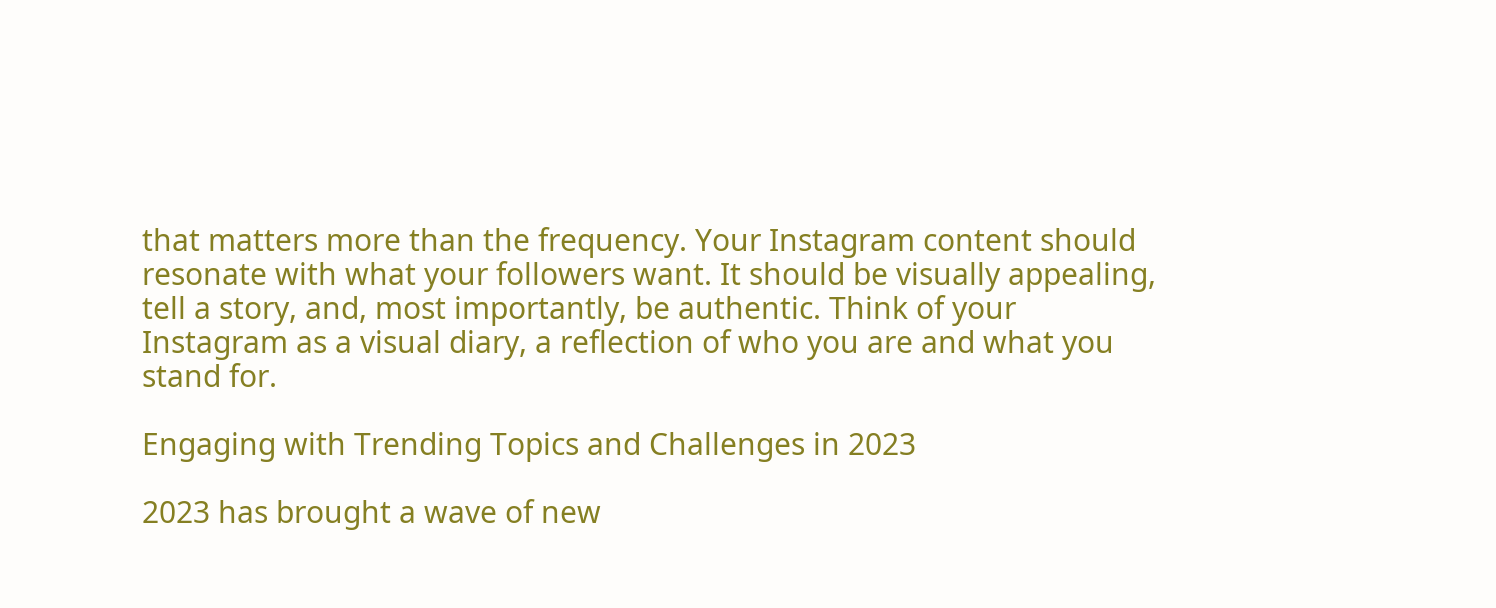that matters more than the frequency. Your Instagram content should resonate with what your followers want. It should be visually appealing, tell a story, and, most importantly, be authentic. Think of your Instagram as a visual diary, a reflection of who you are and what you stand for.

Engaging with Trending Topics and Challenges in 2023

2023 has brought a wave of new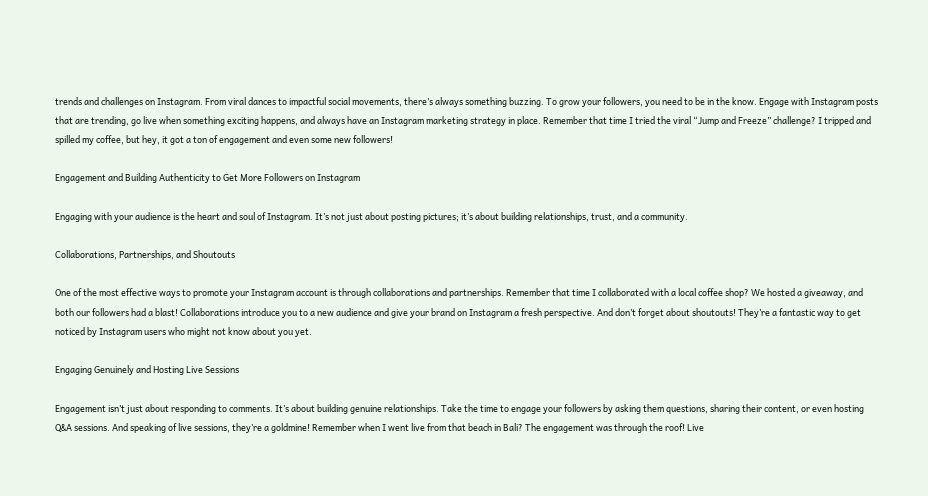trends and challenges on Instagram. From viral dances to impactful social movements, there’s always something buzzing. To grow your followers, you need to be in the know. Engage with Instagram posts that are trending, go live when something exciting happens, and always have an Instagram marketing strategy in place. Remember that time I tried the viral “Jump and Freeze” challenge? I tripped and spilled my coffee, but hey, it got a ton of engagement and even some new followers!

Engagement and Building Authenticity to Get More Followers on Instagram

Engaging with your audience is the heart and soul of Instagram. It’s not just about posting pictures; it’s about building relationships, trust, and a community.

Collaborations, Partnerships, and Shoutouts

One of the most effective ways to promote your Instagram account is through collaborations and partnerships. Remember that time I collaborated with a local coffee shop? We hosted a giveaway, and both our followers had a blast! Collaborations introduce you to a new audience and give your brand on Instagram a fresh perspective. And don’t forget about shoutouts! They’re a fantastic way to get noticed by Instagram users who might not know about you yet.

Engaging Genuinely and Hosting Live Sessions

Engagement isn’t just about responding to comments. It’s about building genuine relationships. Take the time to engage your followers by asking them questions, sharing their content, or even hosting Q&A sessions. And speaking of live sessions, they’re a goldmine! Remember when I went live from that beach in Bali? The engagement was through the roof! Live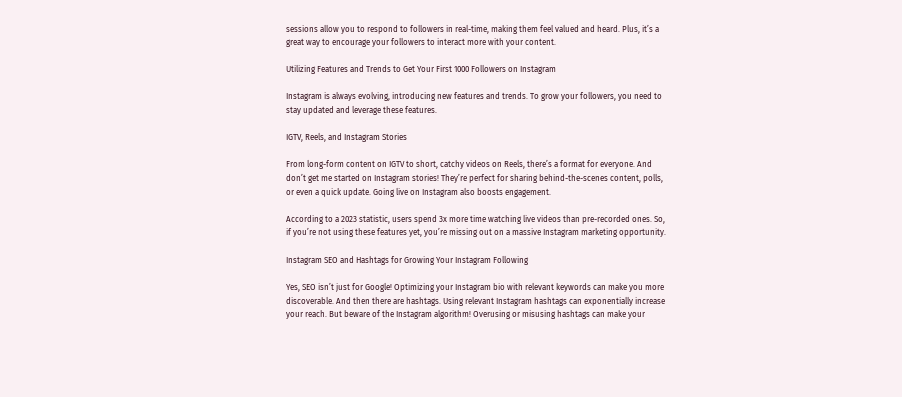sessions allow you to respond to followers in real-time, making them feel valued and heard. Plus, it’s a great way to encourage your followers to interact more with your content.

Utilizing Features and Trends to Get Your First 1000 Followers on Instagram

Instagram is always evolving, introducing new features and trends. To grow your followers, you need to stay updated and leverage these features.

IGTV, Reels, and Instagram Stories

From long-form content on IGTV to short, catchy videos on Reels, there’s a format for everyone. And don’t get me started on Instagram stories! They’re perfect for sharing behind-the-scenes content, polls, or even a quick update. Going live on Instagram also boosts engagement.

According to a 2023 statistic, users spend 3x more time watching live videos than pre-recorded ones. So, if you’re not using these features yet, you’re missing out on a massive Instagram marketing opportunity.

Instagram SEO and Hashtags for Growing Your Instagram Following

Yes, SEO isn’t just for Google! Optimizing your Instagram bio with relevant keywords can make you more discoverable. And then there are hashtags. Using relevant Instagram hashtags can exponentially increase your reach. But beware of the Instagram algorithm! Overusing or misusing hashtags can make your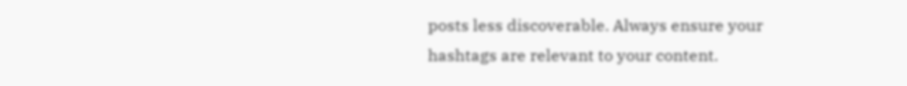posts less discoverable. Always ensure your hashtags are relevant to your content.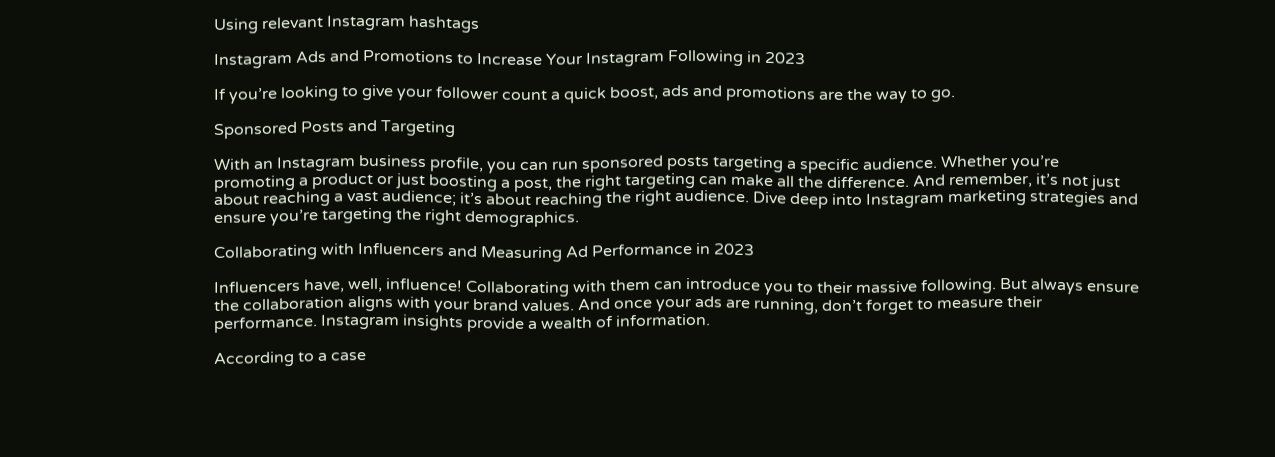Using relevant Instagram hashtags

Instagram Ads and Promotions to Increase Your Instagram Following in 2023

If you’re looking to give your follower count a quick boost, ads and promotions are the way to go.

Sponsored Posts and Targeting

With an Instagram business profile, you can run sponsored posts targeting a specific audience. Whether you’re promoting a product or just boosting a post, the right targeting can make all the difference. And remember, it’s not just about reaching a vast audience; it’s about reaching the right audience. Dive deep into Instagram marketing strategies and ensure you’re targeting the right demographics.

Collaborating with Influencers and Measuring Ad Performance in 2023

Influencers have, well, influence! Collaborating with them can introduce you to their massive following. But always ensure the collaboration aligns with your brand values. And once your ads are running, don’t forget to measure their performance. Instagram insights provide a wealth of information.

According to a case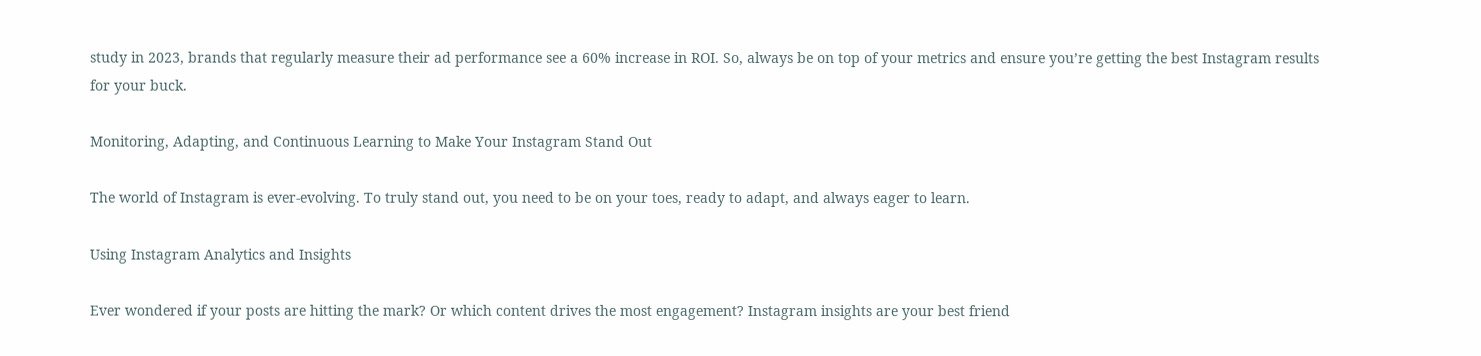study in 2023, brands that regularly measure their ad performance see a 60% increase in ROI. So, always be on top of your metrics and ensure you’re getting the best Instagram results for your buck.

Monitoring, Adapting, and Continuous Learning to Make Your Instagram Stand Out

The world of Instagram is ever-evolving. To truly stand out, you need to be on your toes, ready to adapt, and always eager to learn.

Using Instagram Analytics and Insights

Ever wondered if your posts are hitting the mark? Or which content drives the most engagement? Instagram insights are your best friend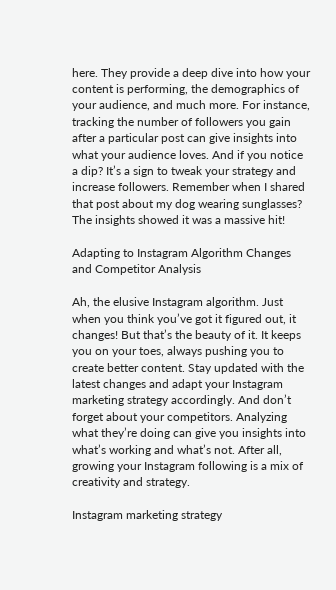here. They provide a deep dive into how your content is performing, the demographics of your audience, and much more. For instance, tracking the number of followers you gain after a particular post can give insights into what your audience loves. And if you notice a dip? It’s a sign to tweak your strategy and increase followers. Remember when I shared that post about my dog wearing sunglasses? The insights showed it was a massive hit!

Adapting to Instagram Algorithm Changes and Competitor Analysis

Ah, the elusive Instagram algorithm. Just when you think you’ve got it figured out, it changes! But that’s the beauty of it. It keeps you on your toes, always pushing you to create better content. Stay updated with the latest changes and adapt your Instagram marketing strategy accordingly. And don’t forget about your competitors. Analyzing what they’re doing can give you insights into what’s working and what’s not. After all, growing your Instagram following is a mix of creativity and strategy.

Instagram marketing strategy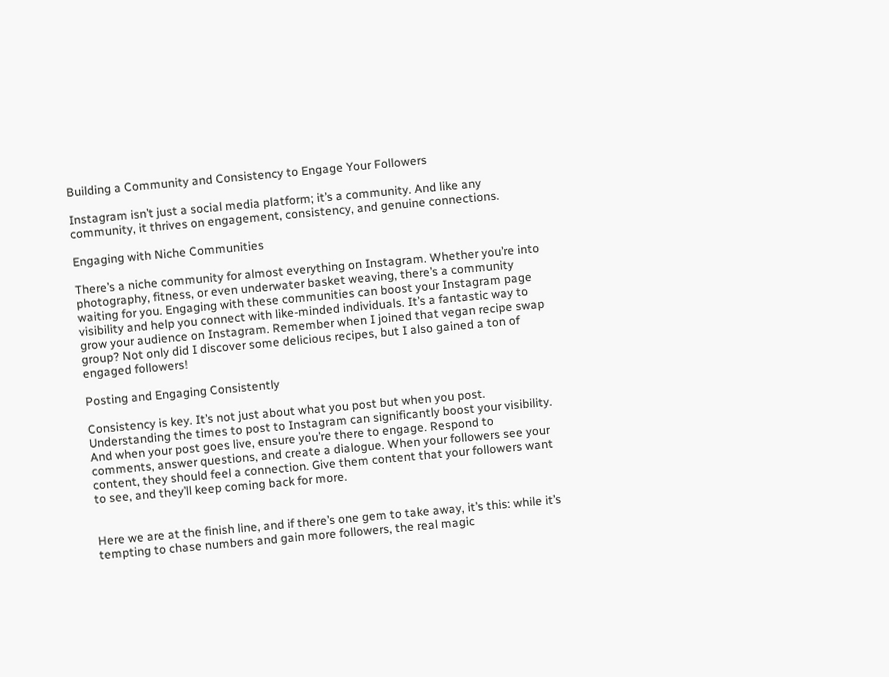Building a Community and Consistency to Engage Your Followers

Instagram isn’t just a social media platform; it’s a community. And like any community, it thrives on engagement, consistency, and genuine connections.

Engaging with Niche Communities

There’s a niche community for almost everything on Instagram. Whether you’re into photography, fitness, or even underwater basket weaving, there’s a community waiting for you. Engaging with these communities can boost your Instagram page visibility and help you connect with like-minded individuals. It’s a fantastic way to grow your audience on Instagram. Remember when I joined that vegan recipe swap group? Not only did I discover some delicious recipes, but I also gained a ton of engaged followers!

Posting and Engaging Consistently

Consistency is key. It’s not just about what you post but when you post. Understanding the times to post to Instagram can significantly boost your visibility. And when your post goes live, ensure you’re there to engage. Respond to comments, answer questions, and create a dialogue. When your followers see your content, they should feel a connection. Give them content that your followers want to see, and they’ll keep coming back for more.


Here we are at the finish line, and if there’s one gem to take away, it’s this: while it’s tempting to chase numbers and gain more followers, the real magic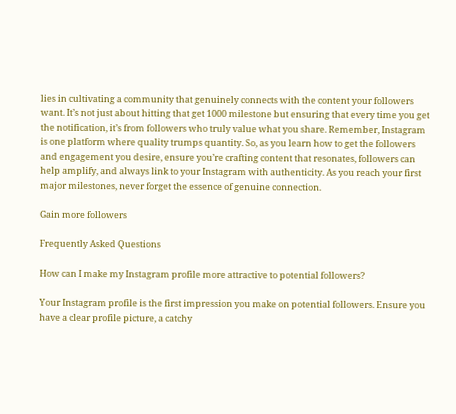lies in cultivating a community that genuinely connects with the content your followers want. It’s not just about hitting that get 1000 milestone but ensuring that every time you get the notification, it’s from followers who truly value what you share. Remember, Instagram is one platform where quality trumps quantity. So, as you learn how to get the followers and engagement you desire, ensure you’re crafting content that resonates, followers can help amplify, and always link to your Instagram with authenticity. As you reach your first major milestones, never forget the essence of genuine connection.

Gain more followers

Frequently Asked Questions

How can I make my Instagram profile more attractive to potential followers?

Your Instagram profile is the first impression you make on potential followers. Ensure you have a clear profile picture, a catchy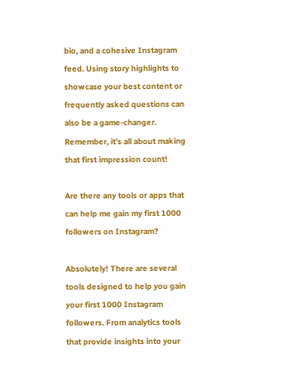bio, and a cohesive Instagram feed. Using story highlights to showcase your best content or frequently asked questions can also be a game-changer. Remember, it’s all about making that first impression count!

Are there any tools or apps that can help me gain my first 1000 followers on Instagram?

Absolutely! There are several tools designed to help you gain your first 1000 Instagram followers. From analytics tools that provide insights into your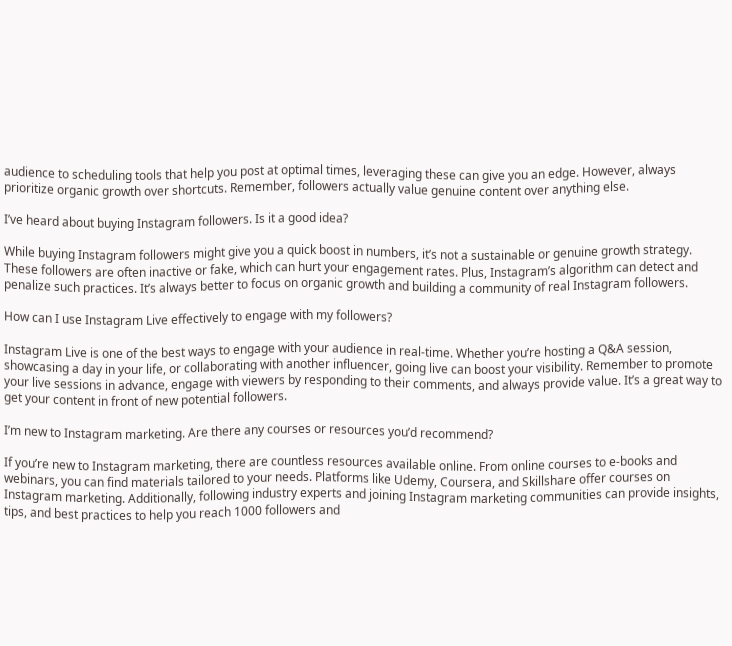audience to scheduling tools that help you post at optimal times, leveraging these can give you an edge. However, always prioritize organic growth over shortcuts. Remember, followers actually value genuine content over anything else.

I’ve heard about buying Instagram followers. Is it a good idea?

While buying Instagram followers might give you a quick boost in numbers, it’s not a sustainable or genuine growth strategy. These followers are often inactive or fake, which can hurt your engagement rates. Plus, Instagram’s algorithm can detect and penalize such practices. It’s always better to focus on organic growth and building a community of real Instagram followers.

How can I use Instagram Live effectively to engage with my followers?

Instagram Live is one of the best ways to engage with your audience in real-time. Whether you’re hosting a Q&A session, showcasing a day in your life, or collaborating with another influencer, going live can boost your visibility. Remember to promote your live sessions in advance, engage with viewers by responding to their comments, and always provide value. It’s a great way to get your content in front of new potential followers.

I’m new to Instagram marketing. Are there any courses or resources you’d recommend?

If you’re new to Instagram marketing, there are countless resources available online. From online courses to e-books and webinars, you can find materials tailored to your needs. Platforms like Udemy, Coursera, and Skillshare offer courses on Instagram marketing. Additionally, following industry experts and joining Instagram marketing communities can provide insights, tips, and best practices to help you reach 1000 followers and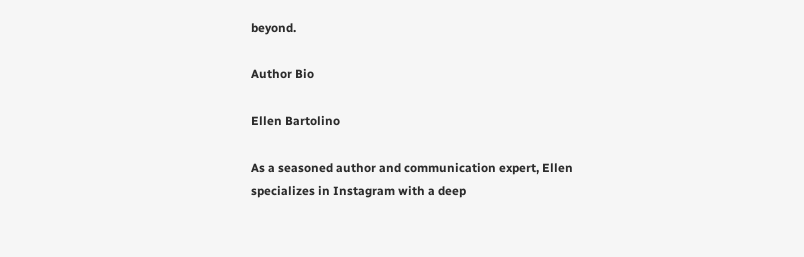beyond.

Author Bio

Ellen Bartolino

As a seasoned author and communication expert, Ellen specializes in Instagram with a deep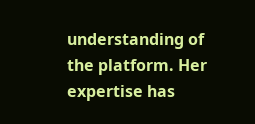understanding of the platform. Her expertise has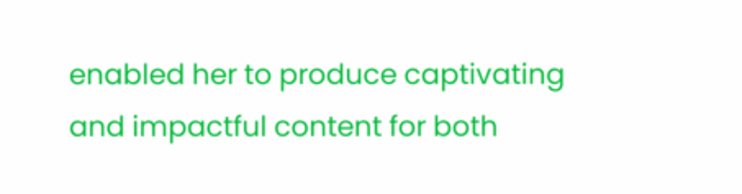enabled her to produce captivating and impactful content for both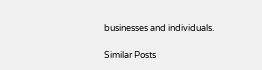businesses and individuals.

Similar Posts